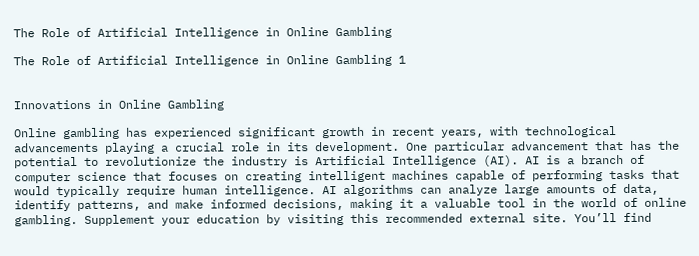The Role of Artificial Intelligence in Online Gambling

The Role of Artificial Intelligence in Online Gambling 1


Innovations in Online Gambling

Online gambling has experienced significant growth in recent years, with technological advancements playing a crucial role in its development. One particular advancement that has the potential to revolutionize the industry is Artificial Intelligence (AI). AI is a branch of computer science that focuses on creating intelligent machines capable of performing tasks that would typically require human intelligence. AI algorithms can analyze large amounts of data, identify patterns, and make informed decisions, making it a valuable tool in the world of online gambling. Supplement your education by visiting this recommended external site. You’ll find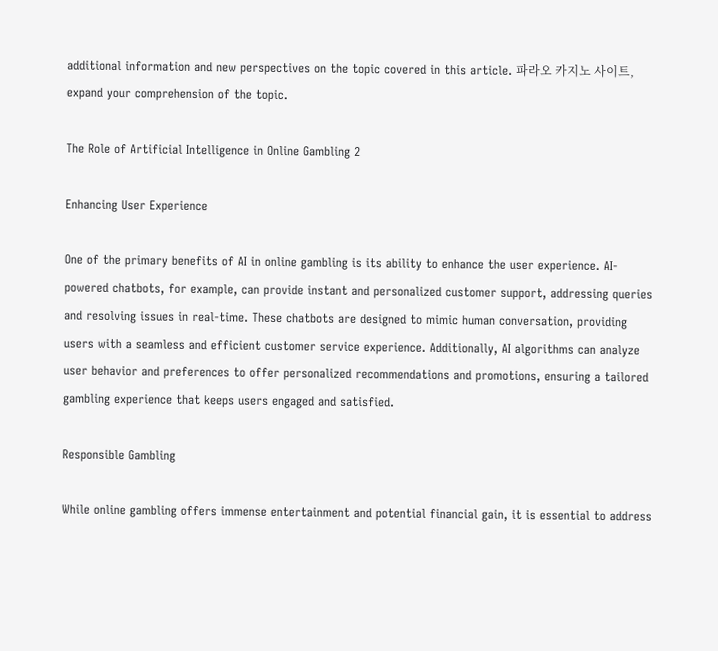additional information and new perspectives on the topic covered in this article. 파라오 카지노 사이트, expand your comprehension of the topic.

The Role of Artificial Intelligence in Online Gambling 2

Enhancing User Experience

One of the primary benefits of AI in online gambling is its ability to enhance the user experience. AI-powered chatbots, for example, can provide instant and personalized customer support, addressing queries and resolving issues in real-time. These chatbots are designed to mimic human conversation, providing users with a seamless and efficient customer service experience. Additionally, AI algorithms can analyze user behavior and preferences to offer personalized recommendations and promotions, ensuring a tailored gambling experience that keeps users engaged and satisfied.

Responsible Gambling

While online gambling offers immense entertainment and potential financial gain, it is essential to address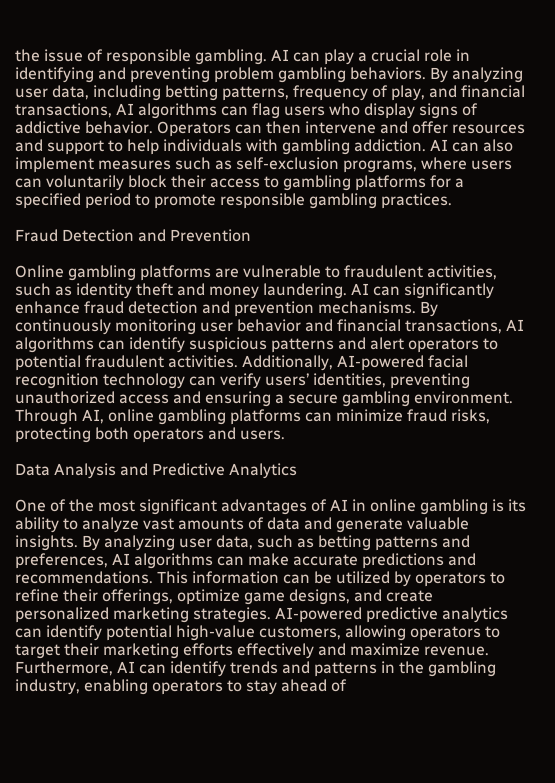the issue of responsible gambling. AI can play a crucial role in identifying and preventing problem gambling behaviors. By analyzing user data, including betting patterns, frequency of play, and financial transactions, AI algorithms can flag users who display signs of addictive behavior. Operators can then intervene and offer resources and support to help individuals with gambling addiction. AI can also implement measures such as self-exclusion programs, where users can voluntarily block their access to gambling platforms for a specified period to promote responsible gambling practices.

Fraud Detection and Prevention

Online gambling platforms are vulnerable to fraudulent activities, such as identity theft and money laundering. AI can significantly enhance fraud detection and prevention mechanisms. By continuously monitoring user behavior and financial transactions, AI algorithms can identify suspicious patterns and alert operators to potential fraudulent activities. Additionally, AI-powered facial recognition technology can verify users’ identities, preventing unauthorized access and ensuring a secure gambling environment. Through AI, online gambling platforms can minimize fraud risks, protecting both operators and users.

Data Analysis and Predictive Analytics

One of the most significant advantages of AI in online gambling is its ability to analyze vast amounts of data and generate valuable insights. By analyzing user data, such as betting patterns and preferences, AI algorithms can make accurate predictions and recommendations. This information can be utilized by operators to refine their offerings, optimize game designs, and create personalized marketing strategies. AI-powered predictive analytics can identify potential high-value customers, allowing operators to target their marketing efforts effectively and maximize revenue. Furthermore, AI can identify trends and patterns in the gambling industry, enabling operators to stay ahead of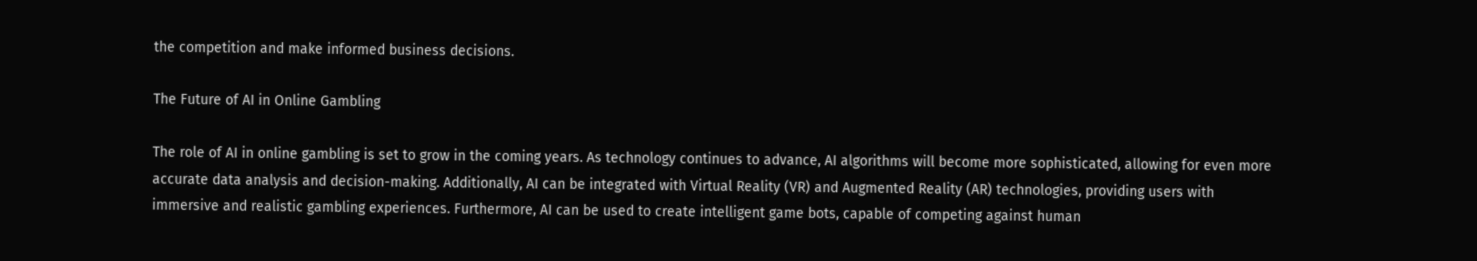the competition and make informed business decisions.

The Future of AI in Online Gambling

The role of AI in online gambling is set to grow in the coming years. As technology continues to advance, AI algorithms will become more sophisticated, allowing for even more accurate data analysis and decision-making. Additionally, AI can be integrated with Virtual Reality (VR) and Augmented Reality (AR) technologies, providing users with immersive and realistic gambling experiences. Furthermore, AI can be used to create intelligent game bots, capable of competing against human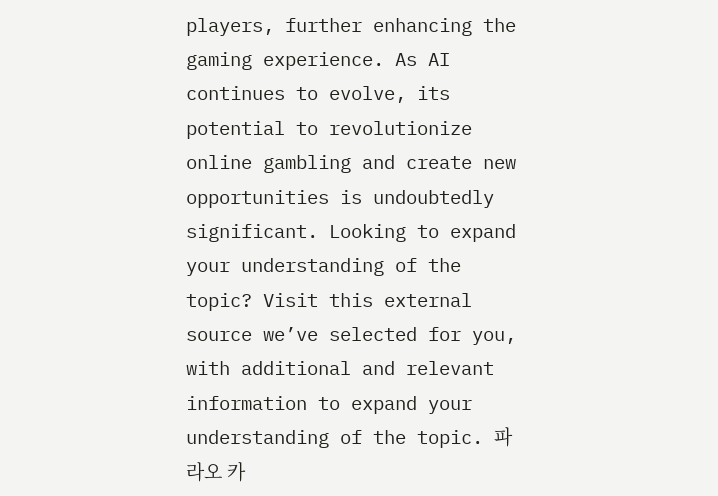players, further enhancing the gaming experience. As AI continues to evolve, its potential to revolutionize online gambling and create new opportunities is undoubtedly significant. Looking to expand your understanding of the topic? Visit this external source we’ve selected for you, with additional and relevant information to expand your understanding of the topic. 파라오 카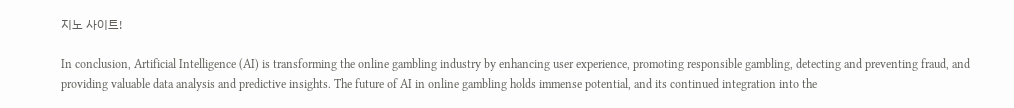지노 사이트!

In conclusion, Artificial Intelligence (AI) is transforming the online gambling industry by enhancing user experience, promoting responsible gambling, detecting and preventing fraud, and providing valuable data analysis and predictive insights. The future of AI in online gambling holds immense potential, and its continued integration into the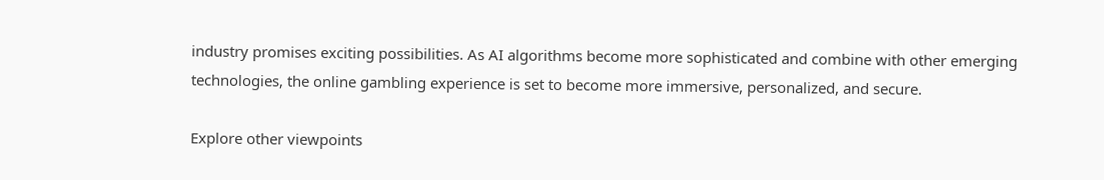industry promises exciting possibilities. As AI algorithms become more sophisticated and combine with other emerging technologies, the online gambling experience is set to become more immersive, personalized, and secure.

Explore other viewpoints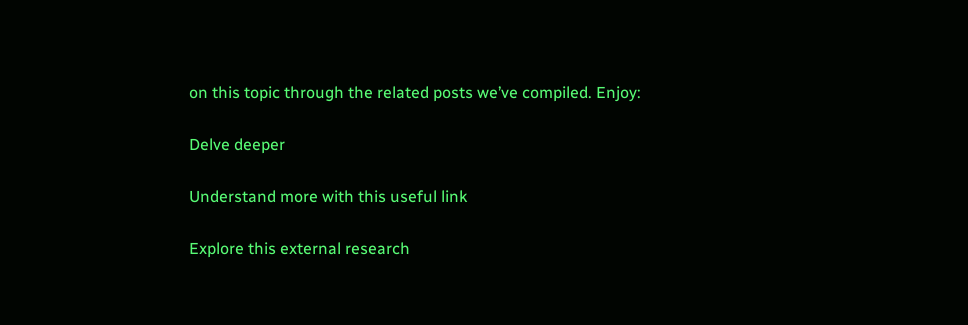on this topic through the related posts we’ve compiled. Enjoy:

Delve deeper

Understand more with this useful link

Explore this external research